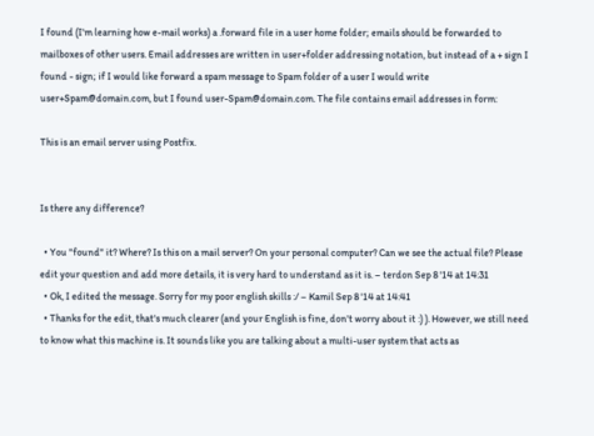I found (I'm learning how e-mail works) a .forward file in a user home folder; emails should be forwarded to mailboxes of other users. Email addresses are written in user+folder addressing notation, but instead of a + sign I found - sign; if I would like forward a spam message to Spam folder of a user I would write user+Spam@domain.com, but I found user-Spam@domain.com. The file contains email addresses in form:

This is an email server using Postfix.


Is there any difference?

  • You "found" it? Where? Is this on a mail server? On your personal computer? Can we see the actual file? Please edit your question and add more details, it is very hard to understand as it is. – terdon Sep 8 '14 at 14:31
  • Ok, I edited the message. Sorry for my poor english skills :/ – Kamil Sep 8 '14 at 14:41
  • Thanks for the edit, that's much clearer (and your English is fine, don't worry about it :) ). However, we still need to know what this machine is. It sounds like you are talking about a multi-user system that acts as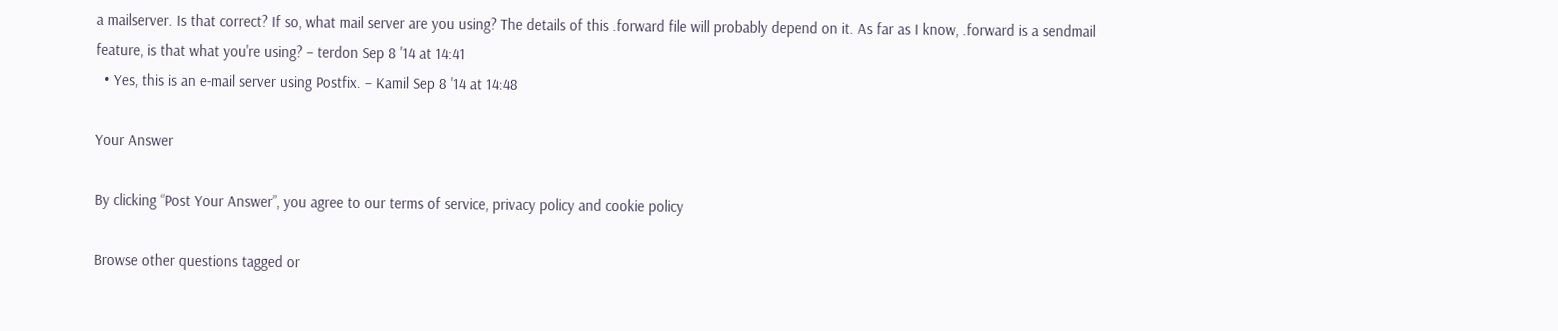a mailserver. Is that correct? If so, what mail server are you using? The details of this .forward file will probably depend on it. As far as I know, .forward is a sendmail feature, is that what you're using? – terdon Sep 8 '14 at 14:41
  • Yes, this is an e-mail server using Postfix. – Kamil Sep 8 '14 at 14:48

Your Answer

By clicking “Post Your Answer”, you agree to our terms of service, privacy policy and cookie policy

Browse other questions tagged or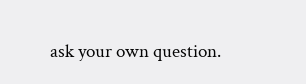ask your own question.